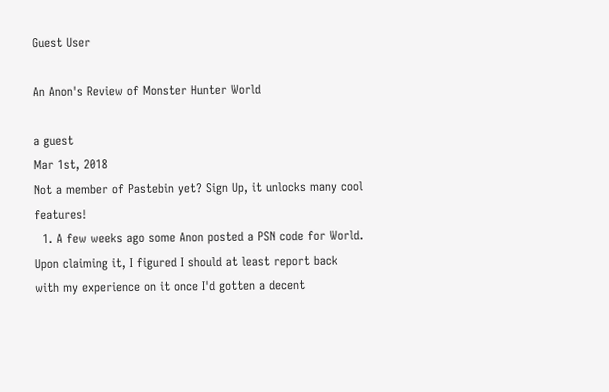Guest User

An Anon's Review of Monster Hunter World

a guest
Mar 1st, 2018
Not a member of Pastebin yet? Sign Up, it unlocks many cool features!
  1. A few weeks ago some Anon posted a PSN code for World. Upon claiming it, I figured I should at least report back with my experience on it once I'd gotten a decent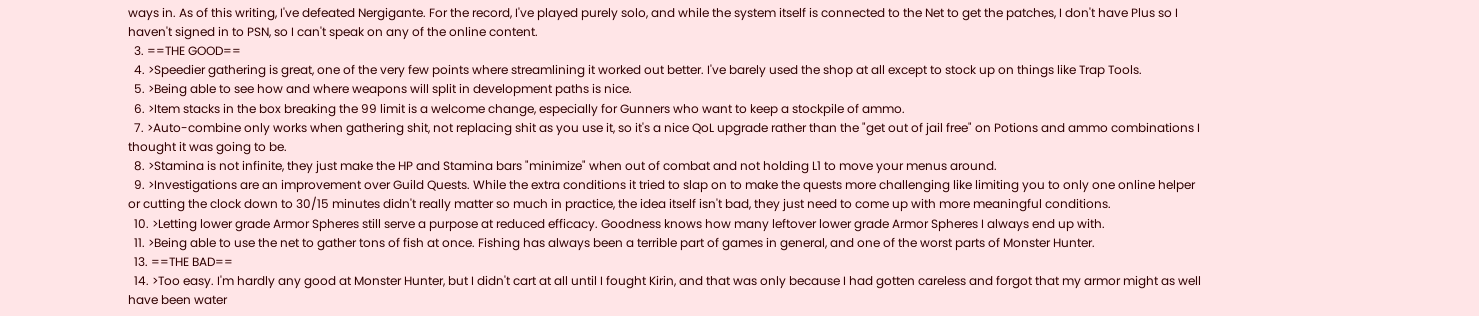ways in. As of this writing, I've defeated Nergigante. For the record, I've played purely solo, and while the system itself is connected to the Net to get the patches, I don't have Plus so I haven't signed in to PSN, so I can't speak on any of the online content.
  3. ==THE GOOD==
  4. >Speedier gathering is great, one of the very few points where streamlining it worked out better. I've barely used the shop at all except to stock up on things like Trap Tools.
  5. >Being able to see how and where weapons will split in development paths is nice.
  6. >Item stacks in the box breaking the 99 limit is a welcome change, especially for Gunners who want to keep a stockpile of ammo.
  7. >Auto-combine only works when gathering shit, not replacing shit as you use it, so it's a nice QoL upgrade rather than the "get out of jail free" on Potions and ammo combinations I thought it was going to be.
  8. >Stamina is not infinite, they just make the HP and Stamina bars "minimize" when out of combat and not holding L1 to move your menus around.
  9. >Investigations are an improvement over Guild Quests. While the extra conditions it tried to slap on to make the quests more challenging like limiting you to only one online helper or cutting the clock down to 30/15 minutes didn't really matter so much in practice, the idea itself isn't bad, they just need to come up with more meaningful conditions.
  10. >Letting lower grade Armor Spheres still serve a purpose at reduced efficacy. Goodness knows how many leftover lower grade Armor Spheres I always end up with.
  11. >Being able to use the net to gather tons of fish at once. Fishing has always been a terrible part of games in general, and one of the worst parts of Monster Hunter.
  13. ==THE BAD==
  14. >Too easy. I'm hardly any good at Monster Hunter, but I didn't cart at all until I fought Kirin, and that was only because I had gotten careless and forgot that my armor might as well have been water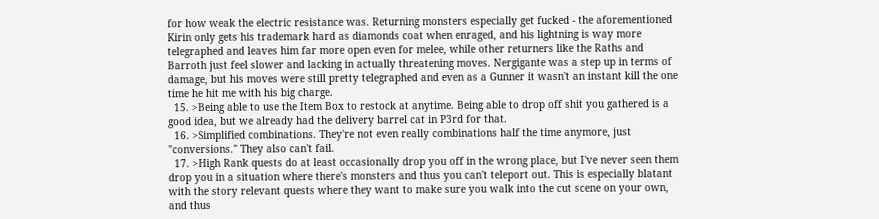for how weak the electric resistance was. Returning monsters especially get fucked - the aforementioned Kirin only gets his trademark hard as diamonds coat when enraged, and his lightning is way more telegraphed and leaves him far more open even for melee, while other returners like the Raths and Barroth just feel slower and lacking in actually threatening moves. Nergigante was a step up in terms of damage, but his moves were still pretty telegraphed and even as a Gunner it wasn't an instant kill the one time he hit me with his big charge.
  15. >Being able to use the Item Box to restock at anytime. Being able to drop off shit you gathered is a good idea, but we already had the delivery barrel cat in P3rd for that.
  16. >Simplified combinations. They're not even really combinations half the time anymore, just "conversions." They also can't fail.
  17. >High Rank quests do at least occasionally drop you off in the wrong place, but I've never seen them drop you in a situation where there's monsters and thus you can't teleport out. This is especially blatant with the story relevant quests where they want to make sure you walk into the cut scene on your own, and thus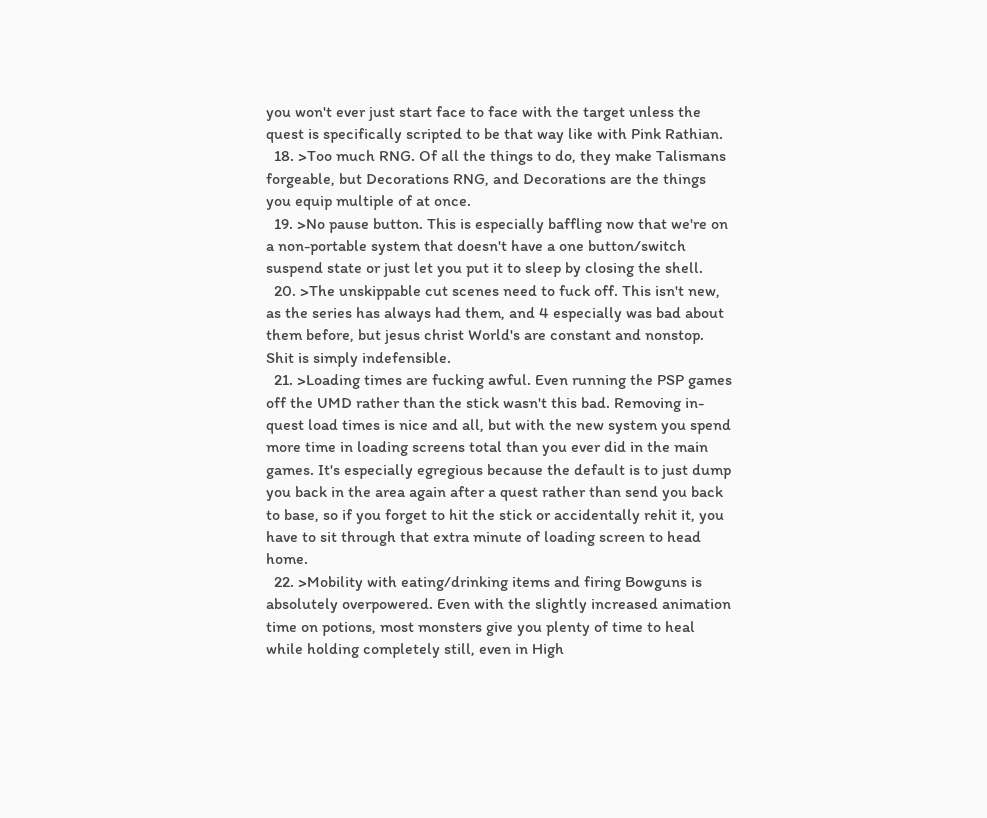you won't ever just start face to face with the target unless the quest is specifically scripted to be that way like with Pink Rathian.
  18. >Too much RNG. Of all the things to do, they make Talismans forgeable, but Decorations RNG, and Decorations are the things you equip multiple of at once.
  19. >No pause button. This is especially baffling now that we're on a non-portable system that doesn't have a one button/switch suspend state or just let you put it to sleep by closing the shell.
  20. >The unskippable cut scenes need to fuck off. This isn't new, as the series has always had them, and 4 especially was bad about them before, but jesus christ World's are constant and nonstop. Shit is simply indefensible.
  21. >Loading times are fucking awful. Even running the PSP games off the UMD rather than the stick wasn't this bad. Removing in-quest load times is nice and all, but with the new system you spend more time in loading screens total than you ever did in the main games. It's especially egregious because the default is to just dump you back in the area again after a quest rather than send you back to base, so if you forget to hit the stick or accidentally rehit it, you have to sit through that extra minute of loading screen to head home.
  22. >Mobility with eating/drinking items and firing Bowguns is absolutely overpowered. Even with the slightly increased animation time on potions, most monsters give you plenty of time to heal while holding completely still, even in High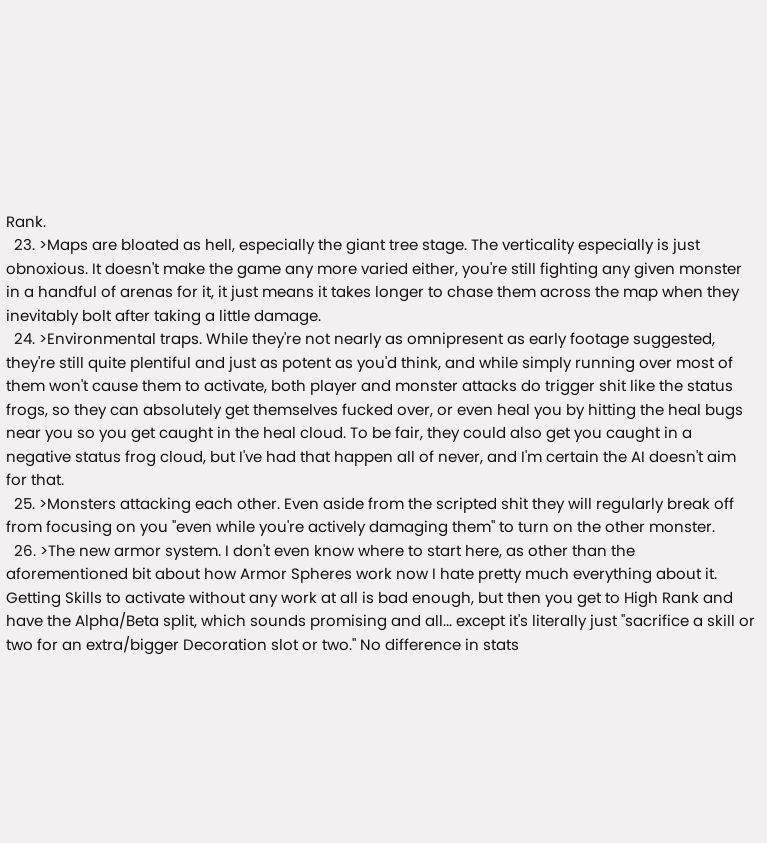Rank.
  23. >Maps are bloated as hell, especially the giant tree stage. The verticality especially is just obnoxious. It doesn't make the game any more varied either, you're still fighting any given monster in a handful of arenas for it, it just means it takes longer to chase them across the map when they inevitably bolt after taking a little damage.
  24. >Environmental traps. While they're not nearly as omnipresent as early footage suggested, they're still quite plentiful and just as potent as you'd think, and while simply running over most of them won't cause them to activate, both player and monster attacks do trigger shit like the status frogs, so they can absolutely get themselves fucked over, or even heal you by hitting the heal bugs near you so you get caught in the heal cloud. To be fair, they could also get you caught in a negative status frog cloud, but I've had that happen all of never, and I'm certain the AI doesn't aim for that.
  25. >Monsters attacking each other. Even aside from the scripted shit they will regularly break off from focusing on you ''even while you're actively damaging them'' to turn on the other monster.
  26. >The new armor system. I don't even know where to start here, as other than the aforementioned bit about how Armor Spheres work now I hate pretty much everything about it. Getting Skills to activate without any work at all is bad enough, but then you get to High Rank and have the Alpha/Beta split, which sounds promising and all... except it's literally just "sacrifice a skill or two for an extra/bigger Decoration slot or two." No difference in stats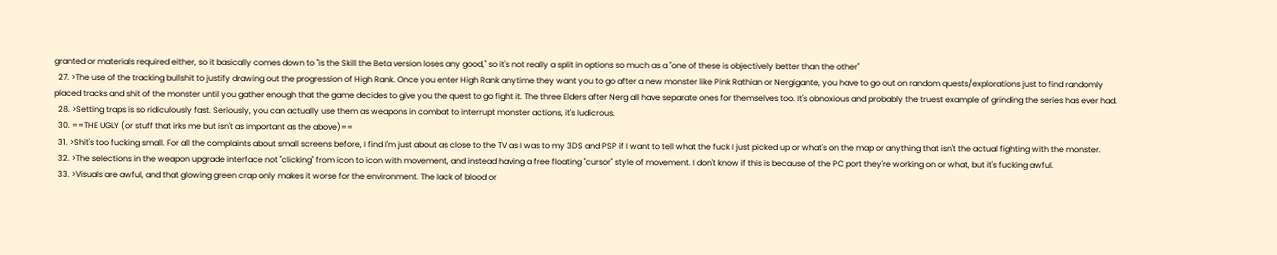granted or materials required either, so it basically comes down to "is the Skill the Beta version loses any good," so it's not really a split in options so much as a "one of these is objectively better than the other"
  27. >The use of the tracking bullshit to justify drawing out the progression of High Rank. Once you enter High Rank anytime they want you to go after a new monster like Pink Rathian or Nergigante, you have to go out on random quests/explorations just to find randomly placed tracks and shit of the monster until you gather enough that the game decides to give you the quest to go fight it. The three Elders after Nerg all have separate ones for themselves too. It's obnoxious and probably the truest example of grinding the series has ever had.
  28. >Setting traps is so ridiculously fast. Seriously, you can actually use them as weapons in combat to interrupt monster actions, it's ludicrous.
  30. ==THE UGLY (or stuff that irks me but isn't as important as the above)==
  31. >Shit's too fucking small. For all the complaints about small screens before, I find I'm just about as close to the TV as I was to my 3DS and PSP if I want to tell what the fuck I just picked up or what's on the map or anything that isn't the actual fighting with the monster.
  32. >The selections in the weapon upgrade interface not "clicking" from icon to icon with movement, and instead having a free floating "cursor" style of movement. I don't know if this is because of the PC port they're working on or what, but it's fucking awful.
  33. >Visuals are awful, and that glowing green crap only makes it worse for the environment. The lack of blood or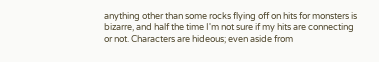anything other than some rocks flying off on hits for monsters is bizarre, and half the time I'm not sure if my hits are connecting or not. Characters are hideous; even aside from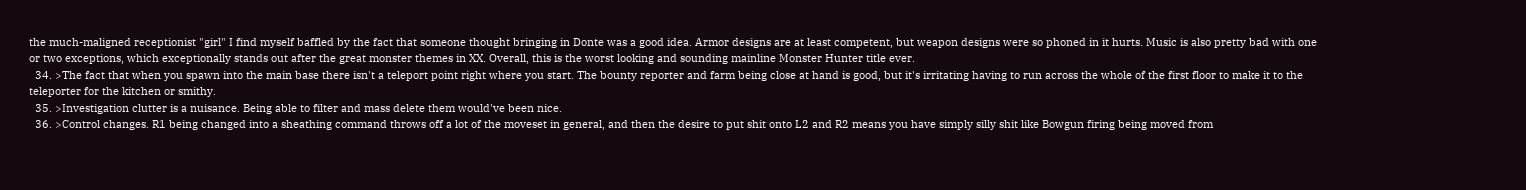the much-maligned receptionist "girl" I find myself baffled by the fact that someone thought bringing in Donte was a good idea. Armor designs are at least competent, but weapon designs were so phoned in it hurts. Music is also pretty bad with one or two exceptions, which exceptionally stands out after the great monster themes in XX. Overall, this is the worst looking and sounding mainline Monster Hunter title ever.
  34. >The fact that when you spawn into the main base there isn't a teleport point right where you start. The bounty reporter and farm being close at hand is good, but it's irritating having to run across the whole of the first floor to make it to the teleporter for the kitchen or smithy.
  35. >Investigation clutter is a nuisance. Being able to filter and mass delete them would've been nice.
  36. >Control changes. R1 being changed into a sheathing command throws off a lot of the moveset in general, and then the desire to put shit onto L2 and R2 means you have simply silly shit like Bowgun firing being moved from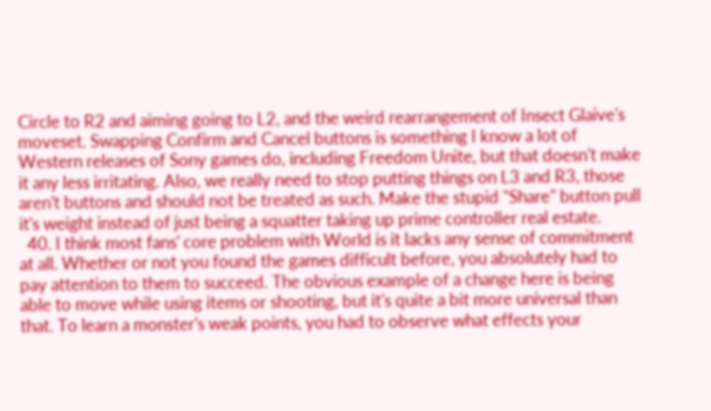Circle to R2 and aiming going to L2, and the weird rearrangement of Insect Glaive's moveset. Swapping Confirm and Cancel buttons is something I know a lot of Western releases of Sony games do, including Freedom Unite, but that doesn't make it any less irritating. Also, we really need to stop putting things on L3 and R3, those aren't buttons and should not be treated as such. Make the stupid "Share" button pull it's weight instead of just being a squatter taking up prime controller real estate.
  40. I think most fans' core problem with World is it lacks any sense of commitment at all. Whether or not you found the games difficult before, you absolutely had to pay attention to them to succeed. The obvious example of a change here is being able to move while using items or shooting, but it's quite a bit more universal than that. To learn a monster's weak points, you had to observe what effects your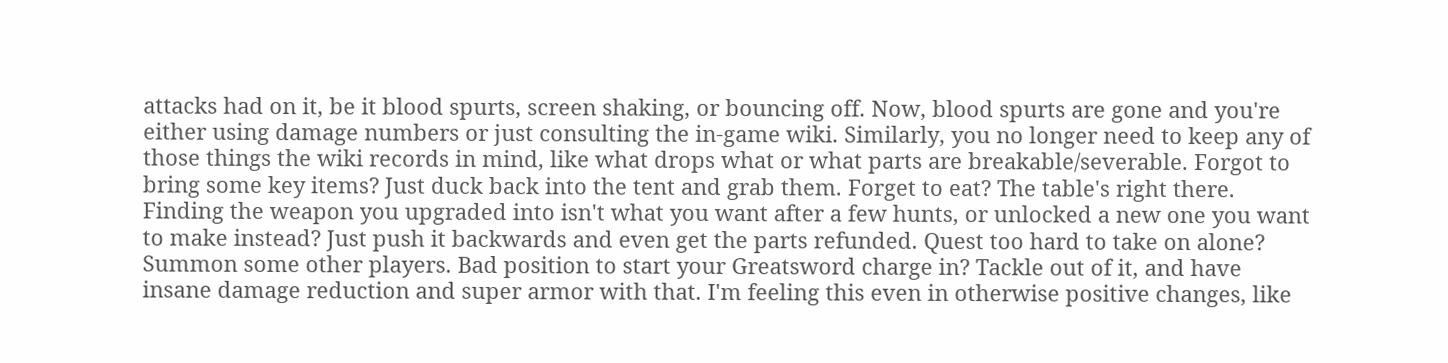attacks had on it, be it blood spurts, screen shaking, or bouncing off. Now, blood spurts are gone and you're either using damage numbers or just consulting the in-game wiki. Similarly, you no longer need to keep any of those things the wiki records in mind, like what drops what or what parts are breakable/severable. Forgot to bring some key items? Just duck back into the tent and grab them. Forget to eat? The table's right there. Finding the weapon you upgraded into isn't what you want after a few hunts, or unlocked a new one you want to make instead? Just push it backwards and even get the parts refunded. Quest too hard to take on alone? Summon some other players. Bad position to start your Greatsword charge in? Tackle out of it, and have insane damage reduction and super armor with that. I'm feeling this even in otherwise positive changes, like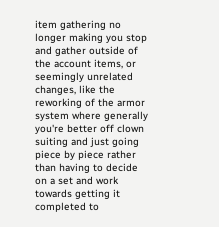item gathering no longer making you stop and gather outside of the account items, or seemingly unrelated changes, like the reworking of the armor system where generally you're better off clown suiting and just going piece by piece rather than having to decide on a set and work towards getting it completed to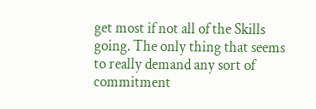get most if not all of the Skills going. The only thing that seems to really demand any sort of commitment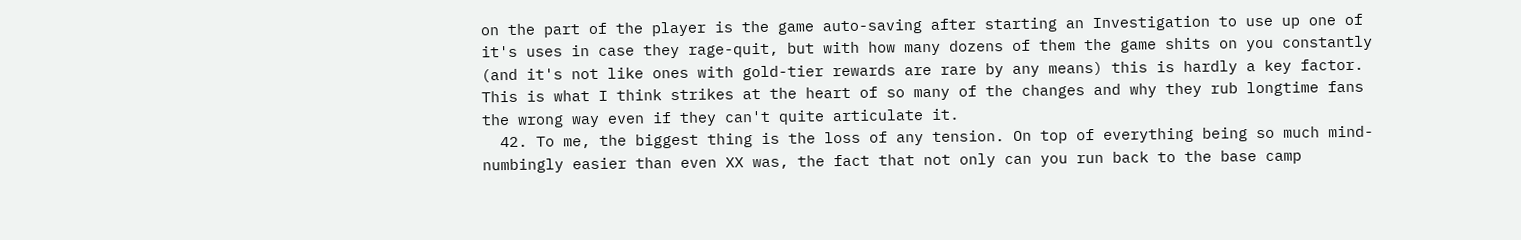on the part of the player is the game auto-saving after starting an Investigation to use up one of it's uses in case they rage-quit, but with how many dozens of them the game shits on you constantly (and it's not like ones with gold-tier rewards are rare by any means) this is hardly a key factor. This is what I think strikes at the heart of so many of the changes and why they rub longtime fans the wrong way even if they can't quite articulate it.
  42. To me, the biggest thing is the loss of any tension. On top of everything being so much mind-numbingly easier than even XX was, the fact that not only can you run back to the base camp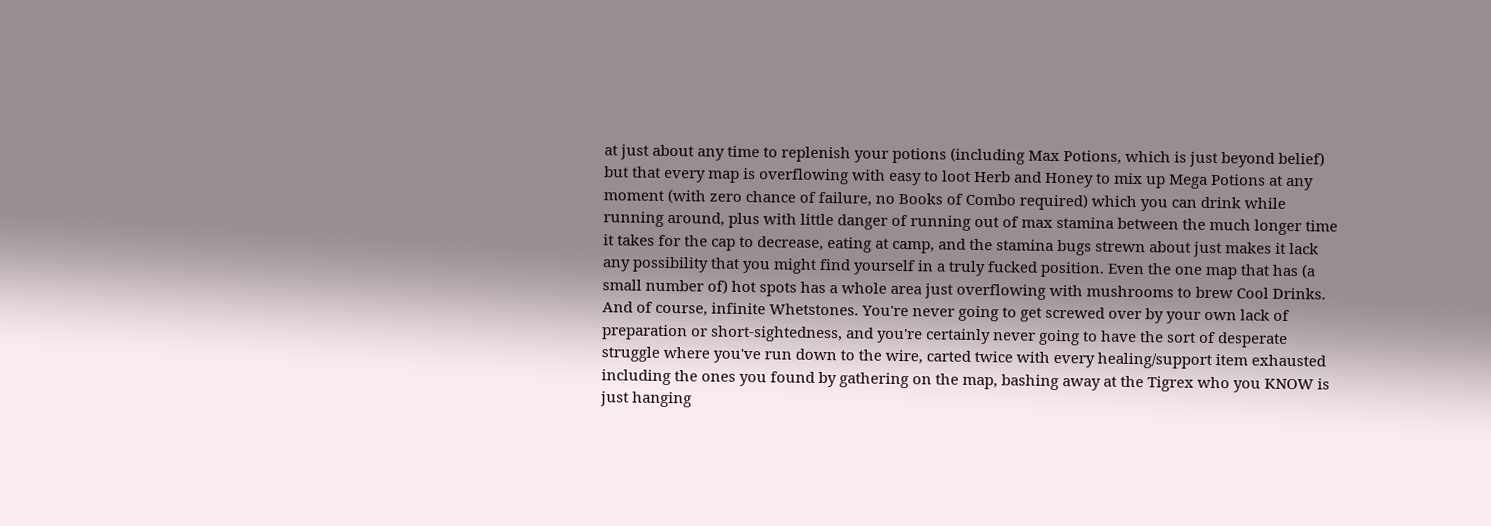at just about any time to replenish your potions (including Max Potions, which is just beyond belief) but that every map is overflowing with easy to loot Herb and Honey to mix up Mega Potions at any moment (with zero chance of failure, no Books of Combo required) which you can drink while running around, plus with little danger of running out of max stamina between the much longer time it takes for the cap to decrease, eating at camp, and the stamina bugs strewn about just makes it lack any possibility that you might find yourself in a truly fucked position. Even the one map that has (a small number of) hot spots has a whole area just overflowing with mushrooms to brew Cool Drinks. And of course, infinite Whetstones. You're never going to get screwed over by your own lack of preparation or short-sightedness, and you're certainly never going to have the sort of desperate struggle where you've run down to the wire, carted twice with every healing/support item exhausted including the ones you found by gathering on the map, bashing away at the Tigrex who you KNOW is just hanging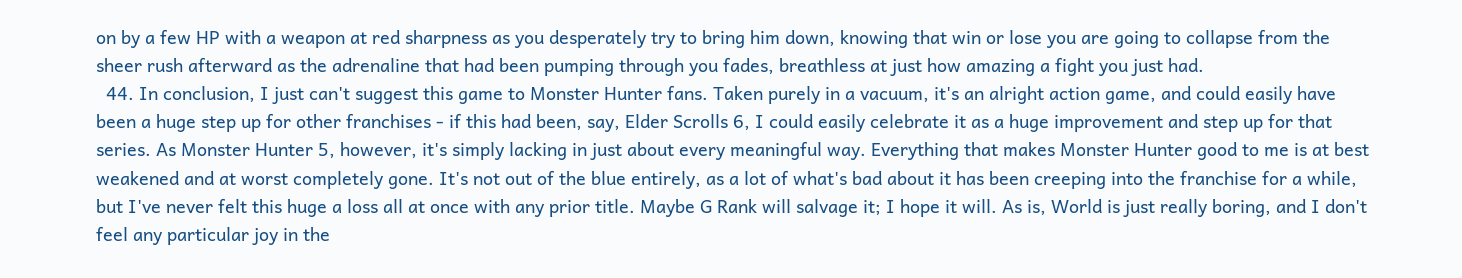on by a few HP with a weapon at red sharpness as you desperately try to bring him down, knowing that win or lose you are going to collapse from the sheer rush afterward as the adrenaline that had been pumping through you fades, breathless at just how amazing a fight you just had.
  44. In conclusion, I just can't suggest this game to Monster Hunter fans. Taken purely in a vacuum, it's an alright action game, and could easily have been a huge step up for other franchises - if this had been, say, Elder Scrolls 6, I could easily celebrate it as a huge improvement and step up for that series. As Monster Hunter 5, however, it's simply lacking in just about every meaningful way. Everything that makes Monster Hunter good to me is at best weakened and at worst completely gone. It's not out of the blue entirely, as a lot of what's bad about it has been creeping into the franchise for a while, but I've never felt this huge a loss all at once with any prior title. Maybe G Rank will salvage it; I hope it will. As is, World is just really boring, and I don't feel any particular joy in the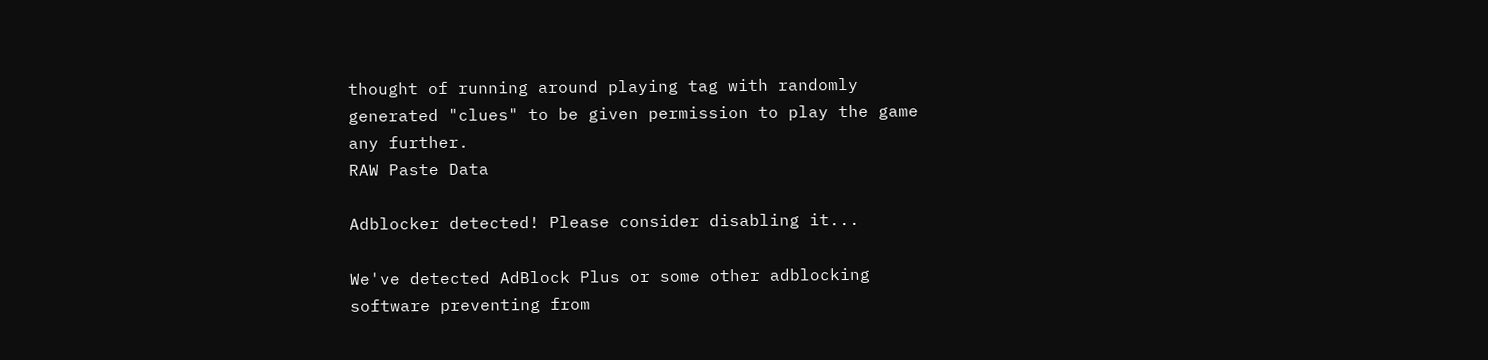thought of running around playing tag with randomly generated "clues" to be given permission to play the game any further.
RAW Paste Data

Adblocker detected! Please consider disabling it...

We've detected AdBlock Plus or some other adblocking software preventing from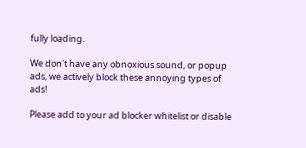fully loading.

We don't have any obnoxious sound, or popup ads, we actively block these annoying types of ads!

Please add to your ad blocker whitelist or disable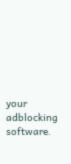your adblocking software.